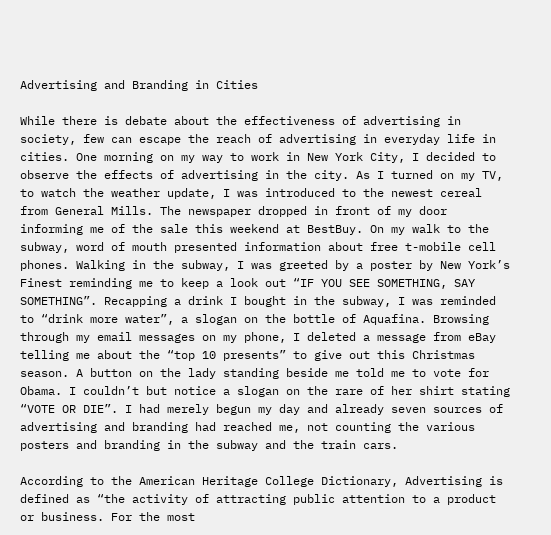Advertising and Branding in Cities

While there is debate about the effectiveness of advertising in society, few can escape the reach of advertising in everyday life in cities. One morning on my way to work in New York City, I decided to observe the effects of advertising in the city. As I turned on my TV, to watch the weather update, I was introduced to the newest cereal from General Mills. The newspaper dropped in front of my door informing me of the sale this weekend at BestBuy. On my walk to the subway, word of mouth presented information about free t-mobile cell phones. Walking in the subway, I was greeted by a poster by New York’s Finest reminding me to keep a look out “IF YOU SEE SOMETHING, SAY SOMETHING”. Recapping a drink I bought in the subway, I was reminded to “drink more water”, a slogan on the bottle of Aquafina. Browsing through my email messages on my phone, I deleted a message from eBay telling me about the “top 10 presents” to give out this Christmas season. A button on the lady standing beside me told me to vote for Obama. I couldn’t but notice a slogan on the rare of her shirt stating “VOTE OR DIE”. I had merely begun my day and already seven sources of advertising and branding had reached me, not counting the various posters and branding in the subway and the train cars.

According to the American Heritage College Dictionary, Advertising is defined as “the activity of attracting public attention to a product or business. For the most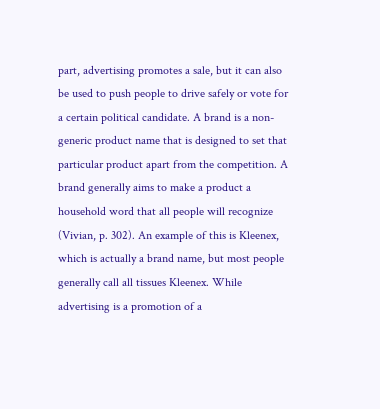part, advertising promotes a sale, but it can also be used to push people to drive safely or vote for a certain political candidate. A brand is a non-generic product name that is designed to set that particular product apart from the competition. A brand generally aims to make a product a household word that all people will recognize (Vivian, p. 302). An example of this is Kleenex, which is actually a brand name, but most people generally call all tissues Kleenex. While advertising is a promotion of a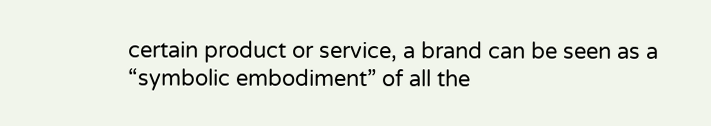certain product or service, a brand can be seen as a “symbolic embodiment” of all the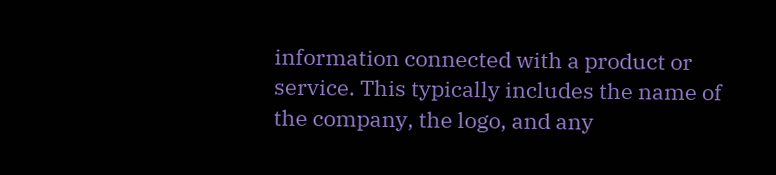information connected with a product or service. This typically includes the name of the company, the logo, and any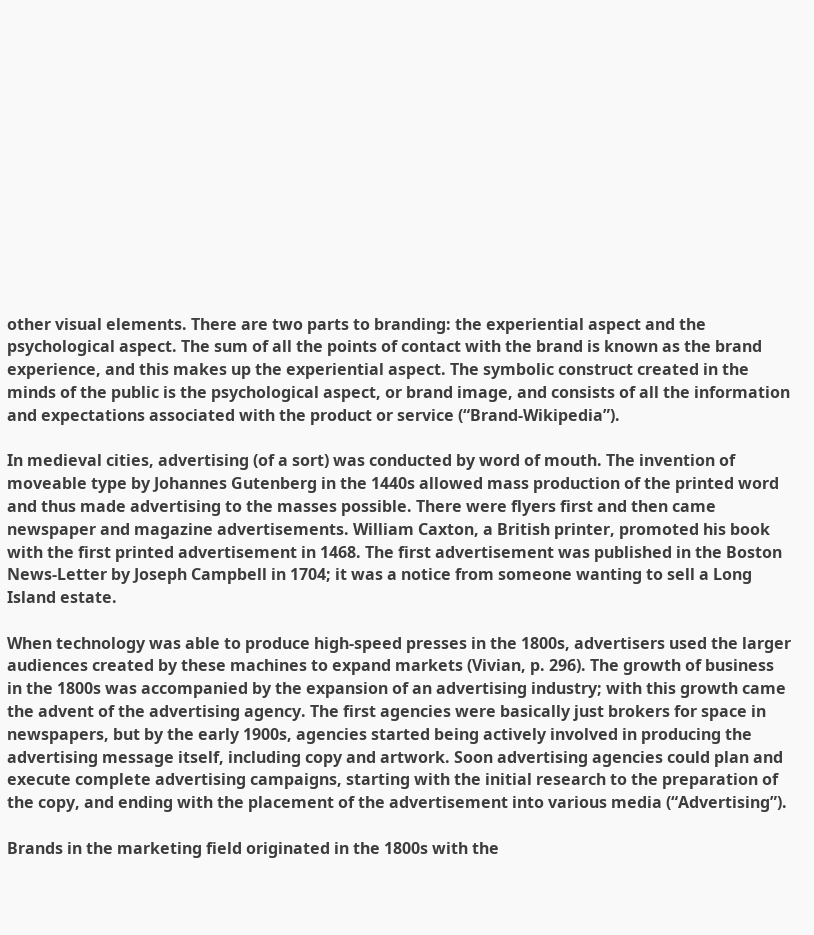other visual elements. There are two parts to branding: the experiential aspect and the psychological aspect. The sum of all the points of contact with the brand is known as the brand experience, and this makes up the experiential aspect. The symbolic construct created in the minds of the public is the psychological aspect, or brand image, and consists of all the information and expectations associated with the product or service (“Brand-Wikipedia”).

In medieval cities, advertising (of a sort) was conducted by word of mouth. The invention of moveable type by Johannes Gutenberg in the 1440s allowed mass production of the printed word and thus made advertising to the masses possible. There were flyers first and then came newspaper and magazine advertisements. William Caxton, a British printer, promoted his book with the first printed advertisement in 1468. The first advertisement was published in the Boston News-Letter by Joseph Campbell in 1704; it was a notice from someone wanting to sell a Long Island estate.

When technology was able to produce high-speed presses in the 1800s, advertisers used the larger audiences created by these machines to expand markets (Vivian, p. 296). The growth of business in the 1800s was accompanied by the expansion of an advertising industry; with this growth came the advent of the advertising agency. The first agencies were basically just brokers for space in newspapers, but by the early 1900s, agencies started being actively involved in producing the advertising message itself, including copy and artwork. Soon advertising agencies could plan and execute complete advertising campaigns, starting with the initial research to the preparation of the copy, and ending with the placement of the advertisement into various media (“Advertising”).

Brands in the marketing field originated in the 1800s with the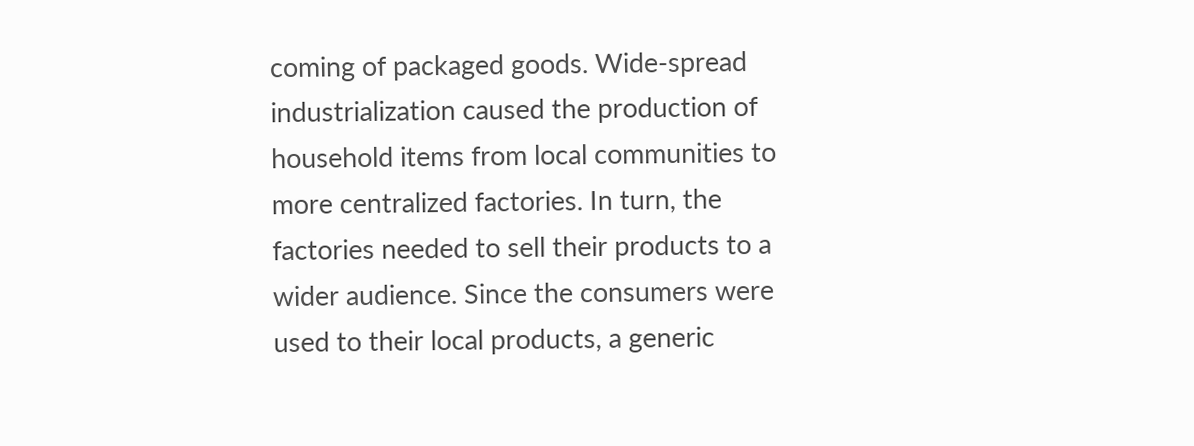coming of packaged goods. Wide-spread industrialization caused the production of household items from local communities to more centralized factories. In turn, the factories needed to sell their products to a wider audience. Since the consumers were used to their local products, a generic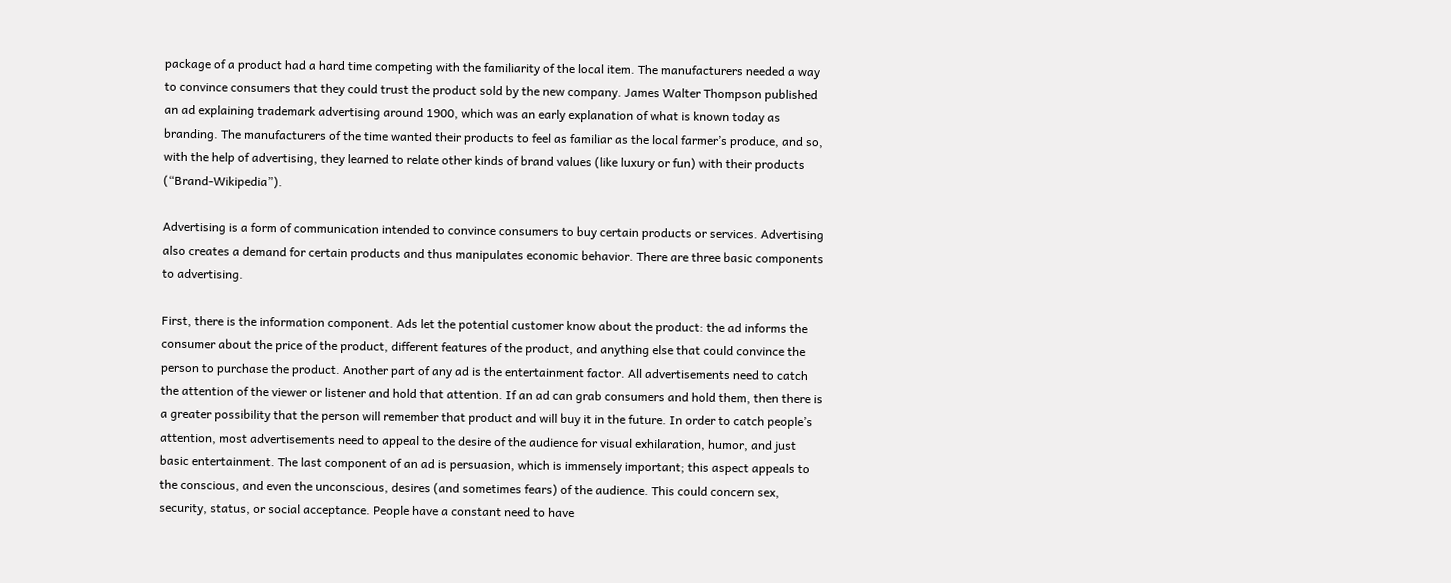package of a product had a hard time competing with the familiarity of the local item. The manufacturers needed a way to convince consumers that they could trust the product sold by the new company. James Walter Thompson published an ad explaining trademark advertising around 1900, which was an early explanation of what is known today as branding. The manufacturers of the time wanted their products to feel as familiar as the local farmer’s produce, and so, with the help of advertising, they learned to relate other kinds of brand values (like luxury or fun) with their products (“Brand-Wikipedia”).

Advertising is a form of communication intended to convince consumers to buy certain products or services. Advertising also creates a demand for certain products and thus manipulates economic behavior. There are three basic components to advertising.

First, there is the information component. Ads let the potential customer know about the product: the ad informs the consumer about the price of the product, different features of the product, and anything else that could convince the person to purchase the product. Another part of any ad is the entertainment factor. All advertisements need to catch the attention of the viewer or listener and hold that attention. If an ad can grab consumers and hold them, then there is a greater possibility that the person will remember that product and will buy it in the future. In order to catch people’s attention, most advertisements need to appeal to the desire of the audience for visual exhilaration, humor, and just basic entertainment. The last component of an ad is persuasion, which is immensely important; this aspect appeals to the conscious, and even the unconscious, desires (and sometimes fears) of the audience. This could concern sex, security, status, or social acceptance. People have a constant need to have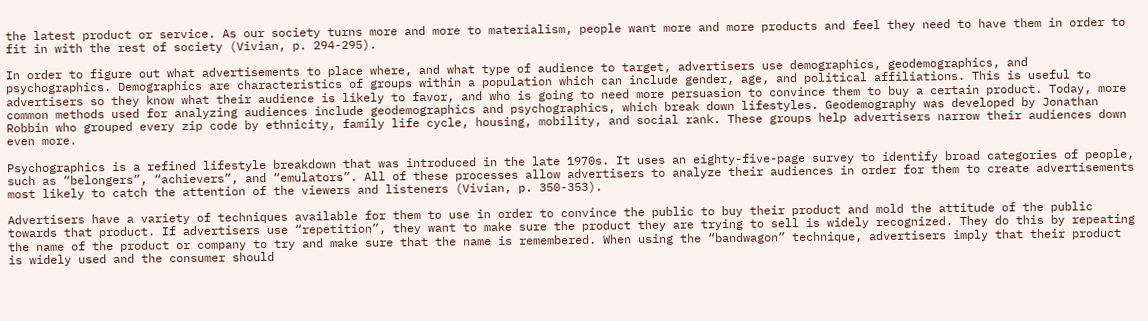the latest product or service. As our society turns more and more to materialism, people want more and more products and feel they need to have them in order to fit in with the rest of society (Vivian, p. 294-295).

In order to figure out what advertisements to place where, and what type of audience to target, advertisers use demographics, geodemographics, and psychographics. Demographics are characteristics of groups within a population which can include gender, age, and political affiliations. This is useful to advertisers so they know what their audience is likely to favor, and who is going to need more persuasion to convince them to buy a certain product. Today, more common methods used for analyzing audiences include geodemographics and psychographics, which break down lifestyles. Geodemography was developed by Jonathan Robbin who grouped every zip code by ethnicity, family life cycle, housing, mobility, and social rank. These groups help advertisers narrow their audiences down even more.

Psychographics is a refined lifestyle breakdown that was introduced in the late 1970s. It uses an eighty-five-page survey to identify broad categories of people, such as “belongers”, “achievers”, and “emulators”. All of these processes allow advertisers to analyze their audiences in order for them to create advertisements most likely to catch the attention of the viewers and listeners (Vivian, p. 350-353).

Advertisers have a variety of techniques available for them to use in order to convince the public to buy their product and mold the attitude of the public towards that product. If advertisers use “repetition”, they want to make sure the product they are trying to sell is widely recognized. They do this by repeating the name of the product or company to try and make sure that the name is remembered. When using the “bandwagon” technique, advertisers imply that their product is widely used and the consumer should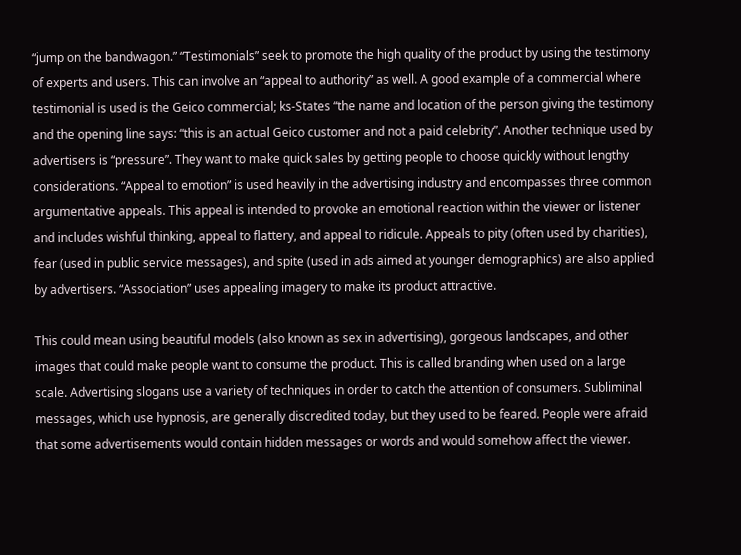“jump on the bandwagon.” “Testimonials” seek to promote the high quality of the product by using the testimony of experts and users. This can involve an “appeal to authority” as well. A good example of a commercial where testimonial is used is the Geico commercial; ks-States “the name and location of the person giving the testimony and the opening line says: “this is an actual Geico customer and not a paid celebrity”. Another technique used by advertisers is “pressure”. They want to make quick sales by getting people to choose quickly without lengthy considerations. “Appeal to emotion” is used heavily in the advertising industry and encompasses three common argumentative appeals. This appeal is intended to provoke an emotional reaction within the viewer or listener and includes wishful thinking, appeal to flattery, and appeal to ridicule. Appeals to pity (often used by charities), fear (used in public service messages), and spite (used in ads aimed at younger demographics) are also applied by advertisers. “Association” uses appealing imagery to make its product attractive.

This could mean using beautiful models (also known as sex in advertising), gorgeous landscapes, and other images that could make people want to consume the product. This is called branding when used on a large scale. Advertising slogans use a variety of techniques in order to catch the attention of consumers. Subliminal messages, which use hypnosis, are generally discredited today, but they used to be feared. People were afraid that some advertisements would contain hidden messages or words and would somehow affect the viewer.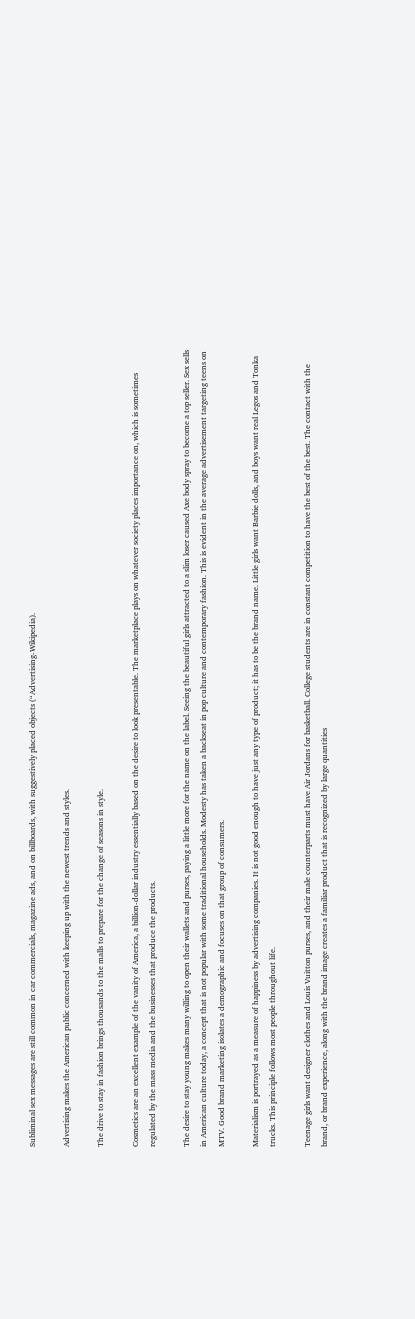Subliminal sex messages are still common in car commercials, magazine ads, and on billboards, with suggestively placed objects (“Advertising-Wikipedia).

Advertising makes the American public concerned with keeping up with the newest trends and styles.

The drive to stay in fashion brings thousands to the malls to prepare for the change of seasons in style.

Cosmetics are an excellent example of the vanity of America, a billion-dollar industry essentially based on the desire to look presentable. The marketplace plays on whatever society places importance on, which is sometimes regulated by the mass media and the businesses that produce the products.

The desire to stay young makes many willing to open their wallets and purses, paying a little more for the name on the label. Seeing the beautiful girls attracted to a slim loser caused Axe body spray to become a top seller. Sex sells in American culture today, a concept that is not popular with some traditional households. Modesty has taken a backseat in pop culture and contemporary fashion. This is evident in the average advertisement targeting teens on MTV. Good brand marketing isolates a demographic and focuses on that group of consumers.

Materialism is portrayed as a measure of happiness by advertising companies. It is not good enough to have just any type of product; it has to be the brand name. Little girls want Barbie dolls, and boys want real Legos and Tonka trucks. This principle follows most people throughout life.

Teenage girls want designer clothes and Louis Vuitton purses, and their male counterparts must have Air Jordans for basketball. College students are in constant competition to have the best of the best. The contact with the brand, or brand experience, along with the brand image creates a familiar product that is recognized by large quantities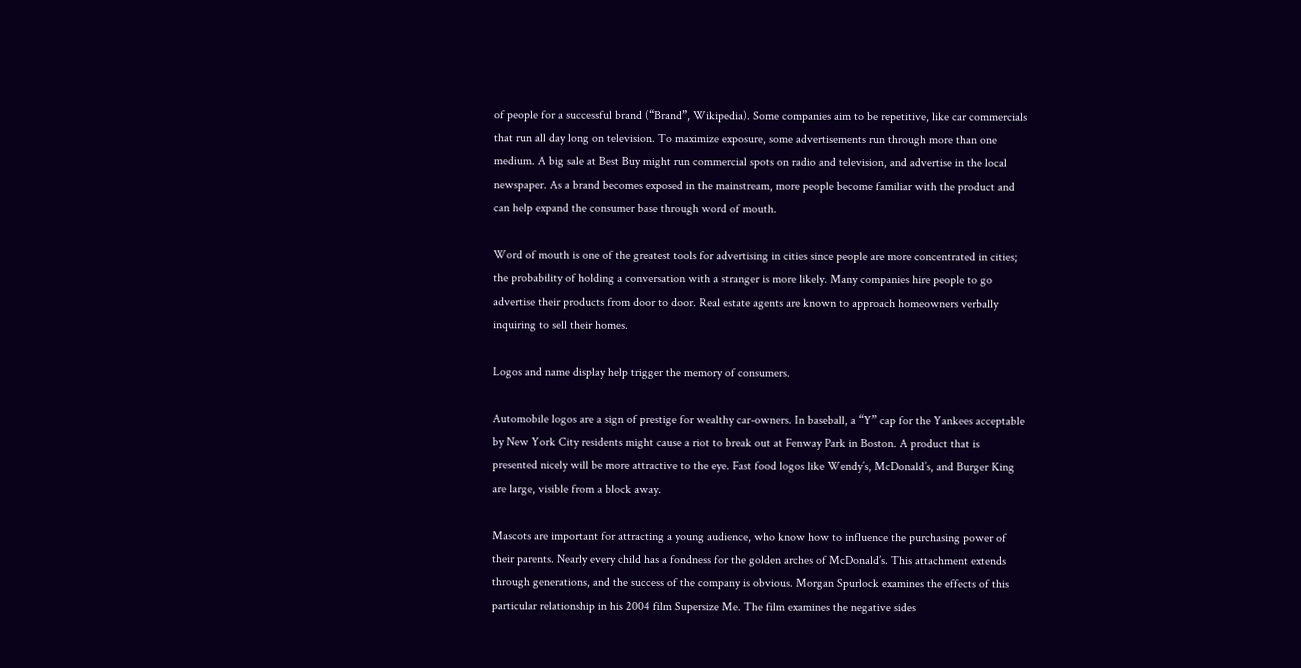of people for a successful brand (“Brand”, Wikipedia). Some companies aim to be repetitive, like car commercials that run all day long on television. To maximize exposure, some advertisements run through more than one medium. A big sale at Best Buy might run commercial spots on radio and television, and advertise in the local newspaper. As a brand becomes exposed in the mainstream, more people become familiar with the product and can help expand the consumer base through word of mouth.

Word of mouth is one of the greatest tools for advertising in cities since people are more concentrated in cities; the probability of holding a conversation with a stranger is more likely. Many companies hire people to go advertise their products from door to door. Real estate agents are known to approach homeowners verbally inquiring to sell their homes.

Logos and name display help trigger the memory of consumers.

Automobile logos are a sign of prestige for wealthy car-owners. In baseball, a “Y” cap for the Yankees acceptable by New York City residents might cause a riot to break out at Fenway Park in Boston. A product that is presented nicely will be more attractive to the eye. Fast food logos like Wendy’s, McDonald’s, and Burger King are large, visible from a block away.

Mascots are important for attracting a young audience, who know how to influence the purchasing power of their parents. Nearly every child has a fondness for the golden arches of McDonald’s. This attachment extends through generations, and the success of the company is obvious. Morgan Spurlock examines the effects of this particular relationship in his 2004 film Supersize Me. The film examines the negative sides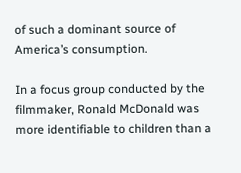of such a dominant source of America’s consumption.

In a focus group conducted by the filmmaker, Ronald McDonald was more identifiable to children than a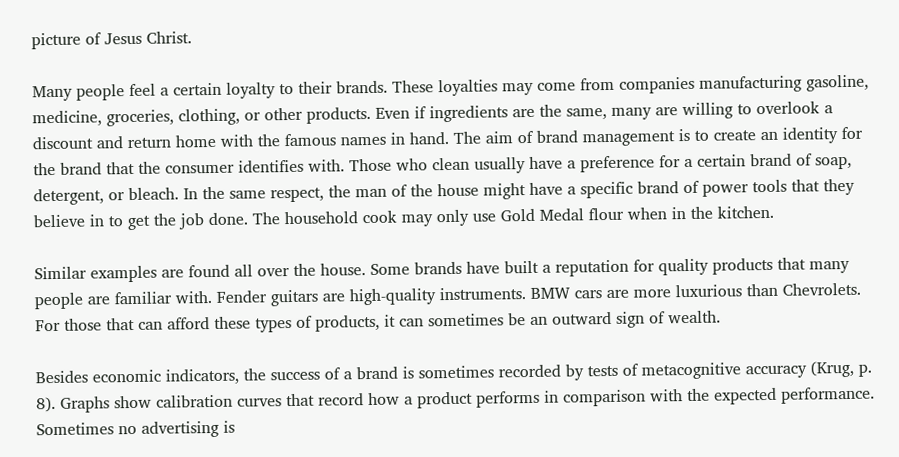picture of Jesus Christ.

Many people feel a certain loyalty to their brands. These loyalties may come from companies manufacturing gasoline, medicine, groceries, clothing, or other products. Even if ingredients are the same, many are willing to overlook a discount and return home with the famous names in hand. The aim of brand management is to create an identity for the brand that the consumer identifies with. Those who clean usually have a preference for a certain brand of soap, detergent, or bleach. In the same respect, the man of the house might have a specific brand of power tools that they believe in to get the job done. The household cook may only use Gold Medal flour when in the kitchen.

Similar examples are found all over the house. Some brands have built a reputation for quality products that many people are familiar with. Fender guitars are high-quality instruments. BMW cars are more luxurious than Chevrolets. For those that can afford these types of products, it can sometimes be an outward sign of wealth.

Besides economic indicators, the success of a brand is sometimes recorded by tests of metacognitive accuracy (Krug, p. 8). Graphs show calibration curves that record how a product performs in comparison with the expected performance. Sometimes no advertising is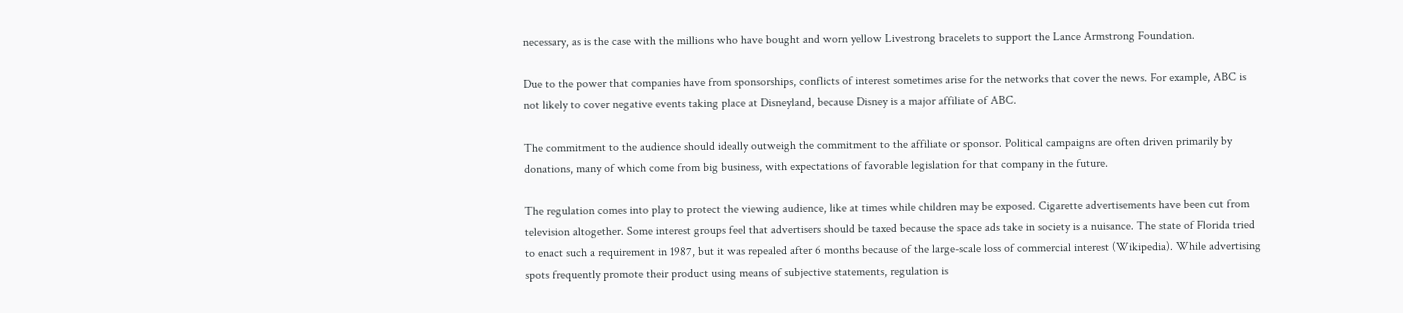necessary, as is the case with the millions who have bought and worn yellow Livestrong bracelets to support the Lance Armstrong Foundation.

Due to the power that companies have from sponsorships, conflicts of interest sometimes arise for the networks that cover the news. For example, ABC is not likely to cover negative events taking place at Disneyland, because Disney is a major affiliate of ABC.

The commitment to the audience should ideally outweigh the commitment to the affiliate or sponsor. Political campaigns are often driven primarily by donations, many of which come from big business, with expectations of favorable legislation for that company in the future.

The regulation comes into play to protect the viewing audience, like at times while children may be exposed. Cigarette advertisements have been cut from television altogether. Some interest groups feel that advertisers should be taxed because the space ads take in society is a nuisance. The state of Florida tried to enact such a requirement in 1987, but it was repealed after 6 months because of the large-scale loss of commercial interest (Wikipedia). While advertising spots frequently promote their product using means of subjective statements, regulation is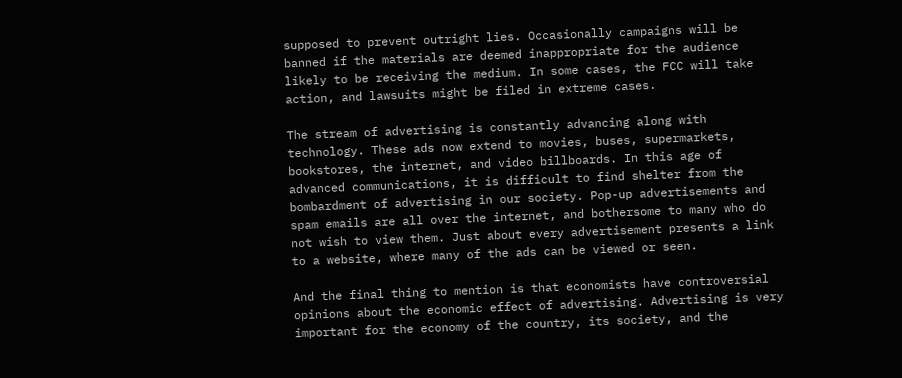supposed to prevent outright lies. Occasionally campaigns will be banned if the materials are deemed inappropriate for the audience likely to be receiving the medium. In some cases, the FCC will take action, and lawsuits might be filed in extreme cases.

The stream of advertising is constantly advancing along with technology. These ads now extend to movies, buses, supermarkets, bookstores, the internet, and video billboards. In this age of advanced communications, it is difficult to find shelter from the bombardment of advertising in our society. Pop-up advertisements and spam emails are all over the internet, and bothersome to many who do not wish to view them. Just about every advertisement presents a link to a website, where many of the ads can be viewed or seen.

And the final thing to mention is that economists have controversial opinions about the economic effect of advertising. Advertising is very important for the economy of the country, its society, and the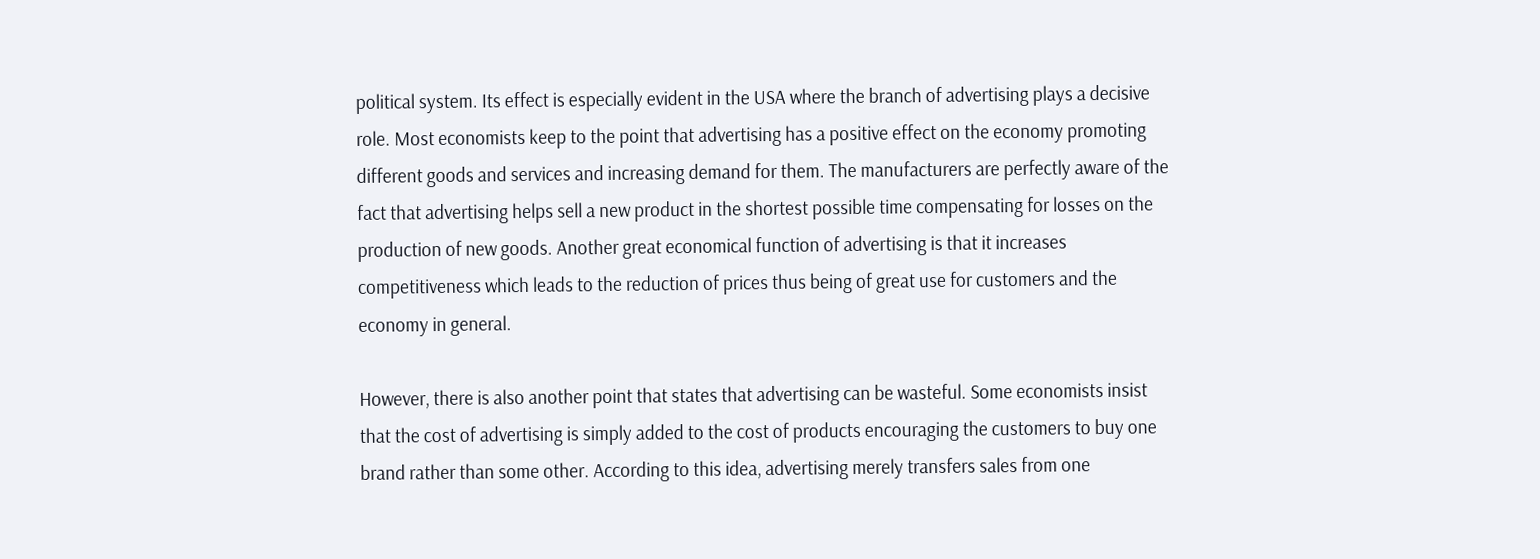political system. Its effect is especially evident in the USA where the branch of advertising plays a decisive role. Most economists keep to the point that advertising has a positive effect on the economy promoting different goods and services and increasing demand for them. The manufacturers are perfectly aware of the fact that advertising helps sell a new product in the shortest possible time compensating for losses on the production of new goods. Another great economical function of advertising is that it increases competitiveness which leads to the reduction of prices thus being of great use for customers and the economy in general.

However, there is also another point that states that advertising can be wasteful. Some economists insist that the cost of advertising is simply added to the cost of products encouraging the customers to buy one brand rather than some other. According to this idea, advertising merely transfers sales from one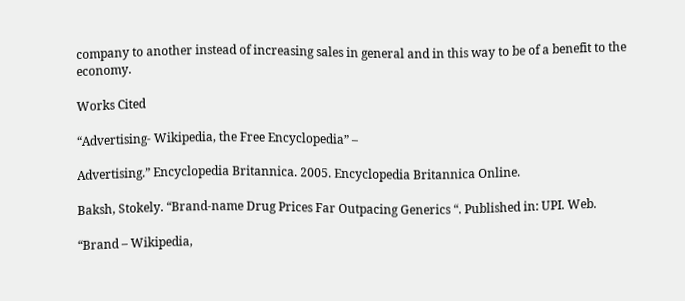company to another instead of increasing sales in general and in this way to be of a benefit to the economy.

Works Cited

“Advertising- Wikipedia, the Free Encyclopedia” –

Advertising.” Encyclopedia Britannica. 2005. Encyclopedia Britannica Online.

Baksh, Stokely. “Brand-name Drug Prices Far Outpacing Generics “. Published in: UPI. Web.

“Brand – Wikipedia,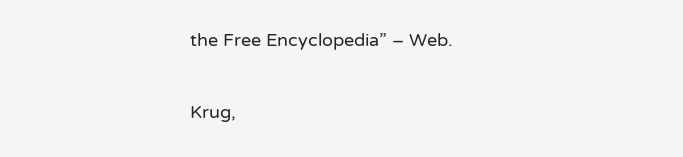the Free Encyclopedia” – Web.

Krug,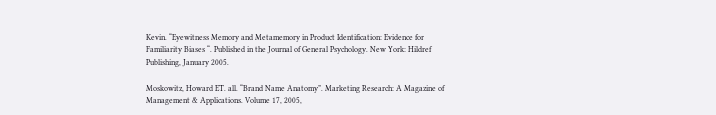Kevin. “Eyewitness Memory and Metamemory in Product Identification: Evidence for Familiarity Biases “. Published in the Journal of General Psychology. New York: Hildref Publishing, January 2005.

Moskowitz, Howard ET. all. “Brand Name Anatomy”. Marketing Research: A Magazine of Management & Applications. Volume 17, 2005,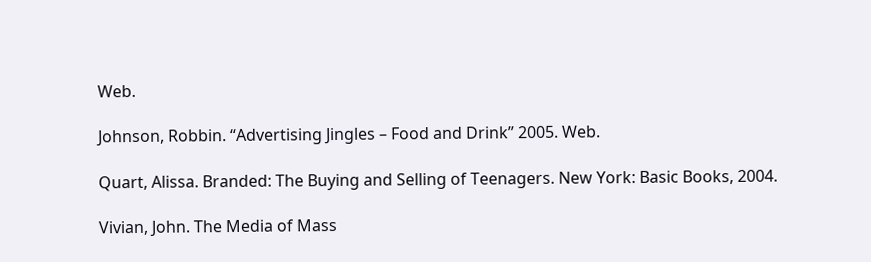Web.

Johnson, Robbin. “Advertising Jingles – Food and Drink” 2005. Web.

Quart, Alissa. Branded: The Buying and Selling of Teenagers. New York: Basic Books, 2004.

Vivian, John. The Media of Mass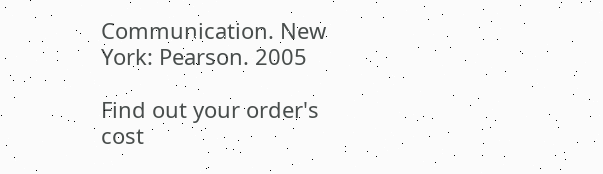Communication. New York: Pearson. 2005

Find out your order's cost